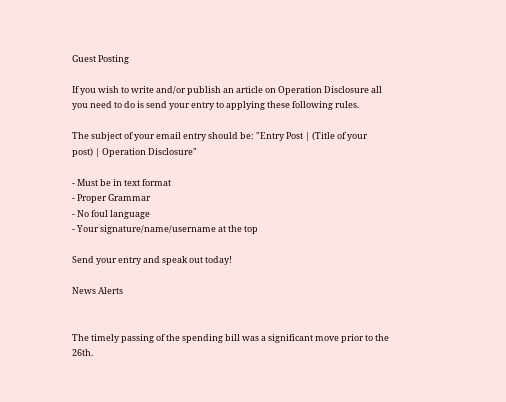Guest Posting

If you wish to write and/or publish an article on Operation Disclosure all you need to do is send your entry to applying these following rules.

The subject of your email entry should be: "Entry Post | (Title of your post) | Operation Disclosure"

- Must be in text format
- Proper Grammar
- No foul language
- Your signature/name/username at the top

Send your entry and speak out today!

News Alerts


The timely passing of the spending bill was a significant move prior to the 26th.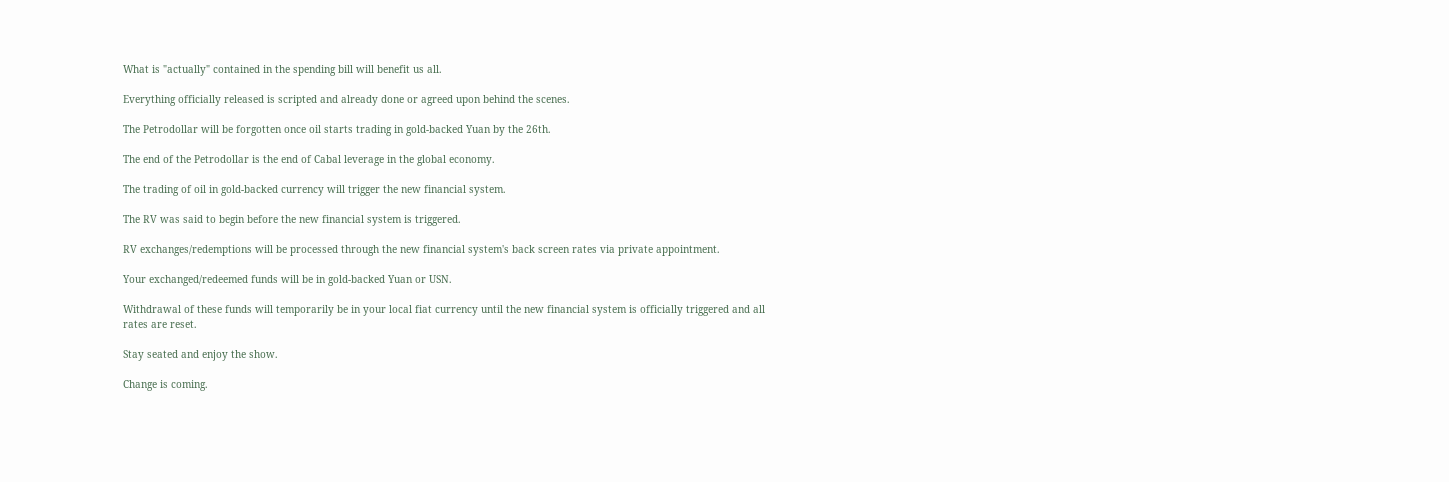What is "actually" contained in the spending bill will benefit us all.

Everything officially released is scripted and already done or agreed upon behind the scenes.

The Petrodollar will be forgotten once oil starts trading in gold-backed Yuan by the 26th.

The end of the Petrodollar is the end of Cabal leverage in the global economy.

The trading of oil in gold-backed currency will trigger the new financial system.

The RV was said to begin before the new financial system is triggered.

RV exchanges/redemptions will be processed through the new financial system's back screen rates via private appointment.

Your exchanged/redeemed funds will be in gold-backed Yuan or USN.

Withdrawal of these funds will temporarily be in your local fiat currency until the new financial system is officially triggered and all rates are reset.

Stay seated and enjoy the show.

Change is coming.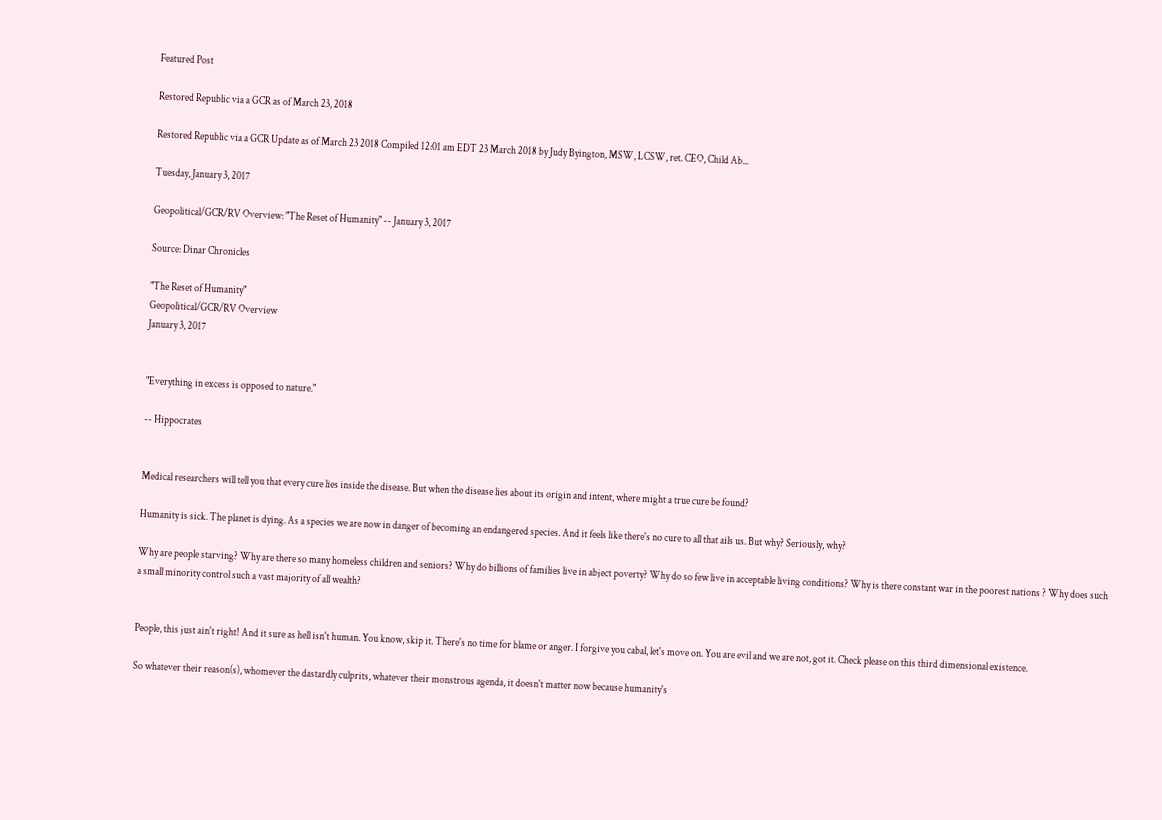Featured Post

Restored Republic via a GCR as of March 23, 2018

Restored Republic via a GCR Update as of March 23 2018 Compiled 12:01 am EDT 23 March 2018 by Judy Byington, MSW, LCSW, ret. CEO, Child Ab...

Tuesday, January 3, 2017

Geopolitical/GCR/RV Overview: "The Reset of Humanity" -- January 3, 2017

Source: Dinar Chronicles

"The Reset of Humanity"
Geopolitical/GCR/RV Overview
January 3, 2017


"Everything in excess is opposed to nature."

-- Hippocrates


Medical researchers will tell you that every cure lies inside the disease. But when the disease lies about its origin and intent, where might a true cure be found?

Humanity is sick. The planet is dying. As a species we are now in danger of becoming an endangered species. And it feels like there's no cure to all that ails us. But why? Seriously, why?

Why are people starving? Why are there so many homeless children and seniors? Why do billions of families live in abject poverty? Why do so few live in acceptable living conditions? Why is there constant war in the poorest nations ? Why does such a small minority control such a vast majority of all wealth?


People, this just ain't right! And it sure as hell isn't human. You know, skip it. There's no time for blame or anger. I forgive you cabal, let's move on. You are evil and we are not, got it. Check please on this third dimensional existence.

So whatever their reason(s), whomever the dastardly culprits, whatever their monstrous agenda, it doesn't matter now because humanity's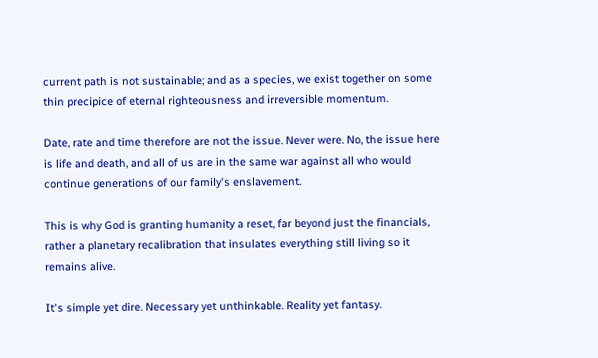current path is not sustainable; and as a species, we exist together on some thin precipice of eternal righteousness and irreversible momentum.

Date, rate and time therefore are not the issue. Never were. No, the issue here is life and death, and all of us are in the same war against all who would continue generations of our family's enslavement.

This is why God is granting humanity a reset, far beyond just the financials, rather a planetary recalibration that insulates everything still living so it remains alive.

It's simple yet dire. Necessary yet unthinkable. Reality yet fantasy.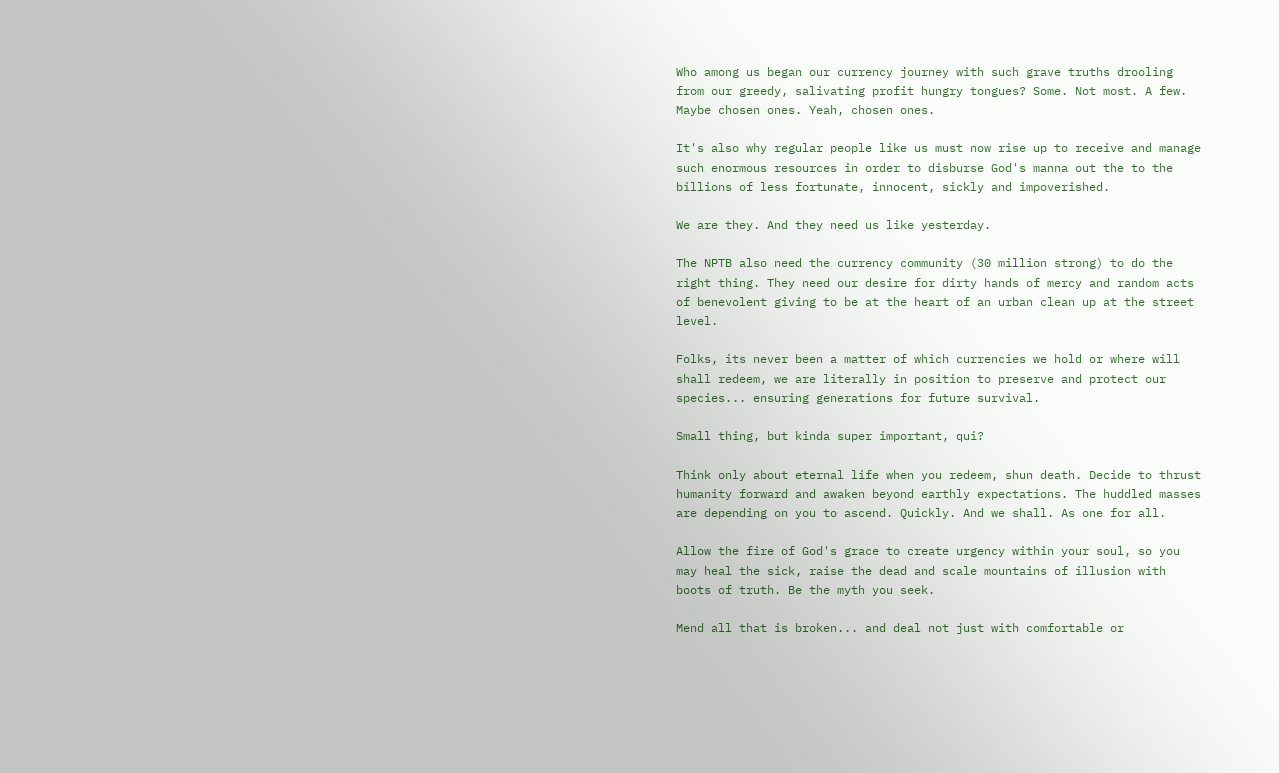Who among us began our currency journey with such grave truths drooling from our greedy, salivating profit hungry tongues? Some. Not most. A few. Maybe chosen ones. Yeah, chosen ones.

It's also why regular people like us must now rise up to receive and manage such enormous resources in order to disburse God's manna out the to the billions of less fortunate, innocent, sickly and impoverished.

We are they. And they need us like yesterday.

The NPTB also need the currency community (30 million strong) to do the right thing. They need our desire for dirty hands of mercy and random acts of benevolent giving to be at the heart of an urban clean up at the street level.

Folks, its never been a matter of which currencies we hold or where will shall redeem, we are literally in position to preserve and protect our species... ensuring generations for future survival.

Small thing, but kinda super important, qui?

Think only about eternal life when you redeem, shun death. Decide to thrust humanity forward and awaken beyond earthly expectations. The huddled masses are depending on you to ascend. Quickly. And we shall. As one for all.

Allow the fire of God's grace to create urgency within your soul, so you may heal the sick, raise the dead and scale mountains of illusion with boots of truth. Be the myth you seek.

Mend all that is broken... and deal not just with comfortable or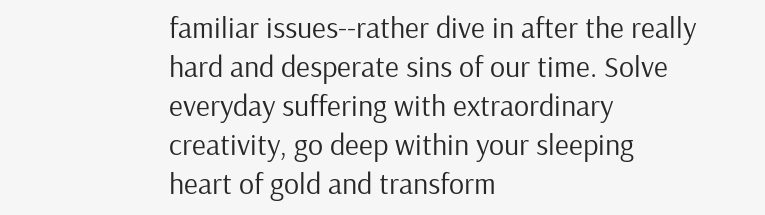familiar issues--rather dive in after the really hard and desperate sins of our time. Solve everyday suffering with extraordinary creativity, go deep within your sleeping heart of gold and transform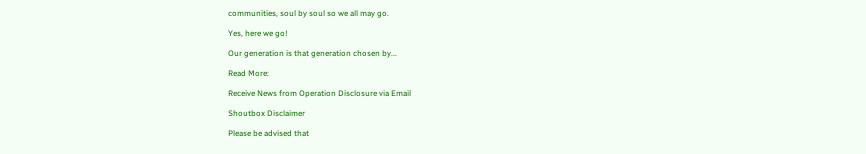communities, soul by soul so we all may go.

Yes, here we go!

Our generation is that generation chosen by...

Read More:

Receive News from Operation Disclosure via Email

Shoutbox Disclaimer

Please be advised that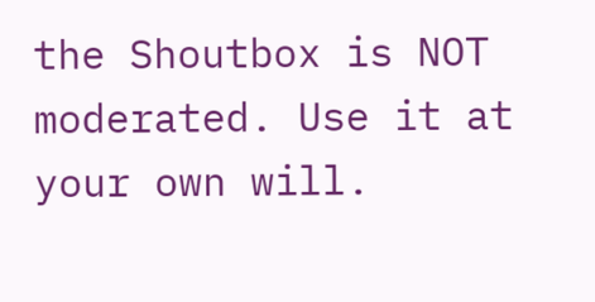the Shoutbox is NOT moderated. Use it at your own will.